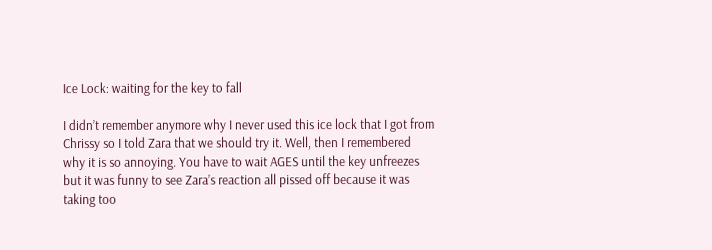Ice Lock: waiting for the key to fall

I didn’t remember anymore why I never used this ice lock that I got from Chrissy so I told Zara that we should try it. Well, then I remembered why it is so annoying. You have to wait AGES until the key unfreezes but it was funny to see Zara’s reaction all pissed off because it was taking too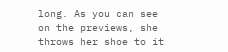long. As you can see on the previews, she throws her shoe to it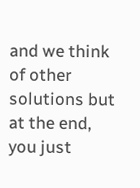and we think of other solutions but at the end, you just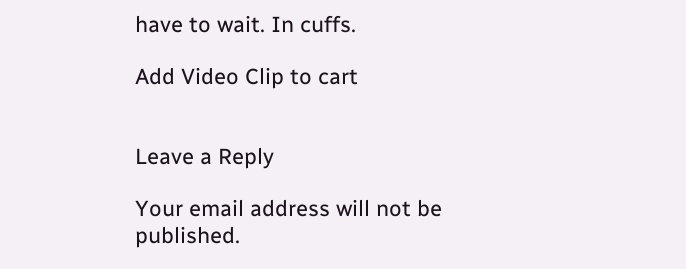have to wait. In cuffs.

Add Video Clip to cart


Leave a Reply

Your email address will not be published.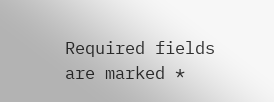Required fields are marked *